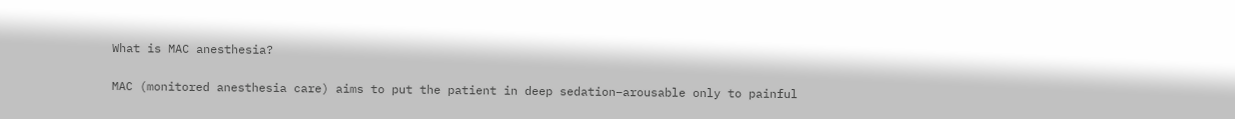What is MAC anesthesia?

MAC (monitored anesthesia care) aims to put the patient in deep sedation–arousable only to painful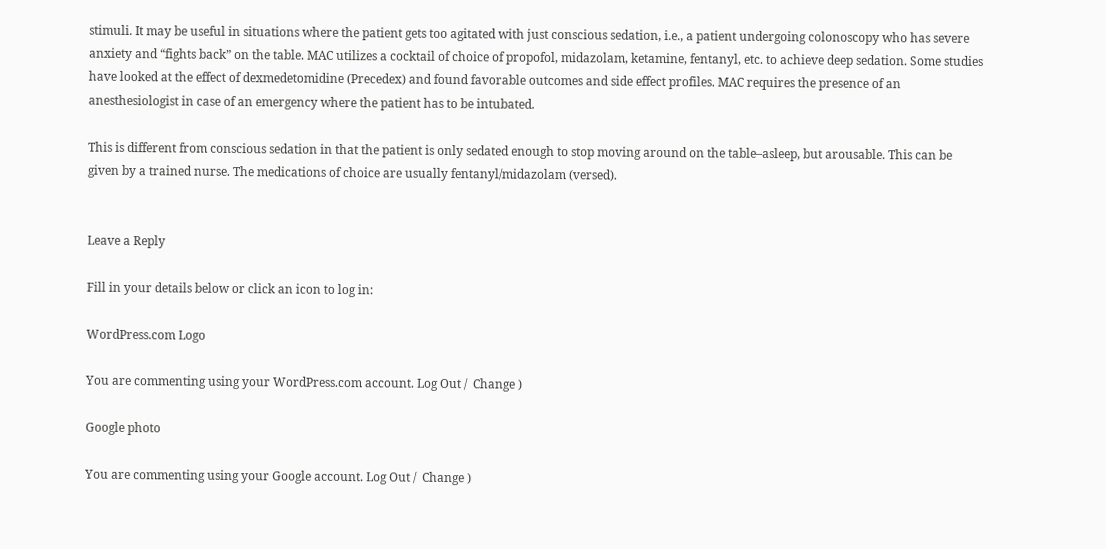stimuli. It may be useful in situations where the patient gets too agitated with just conscious sedation, i.e., a patient undergoing colonoscopy who has severe anxiety and “fights back” on the table. MAC utilizes a cocktail of choice of propofol, midazolam, ketamine, fentanyl, etc. to achieve deep sedation. Some studies have looked at the effect of dexmedetomidine (Precedex) and found favorable outcomes and side effect profiles. MAC requires the presence of an anesthesiologist in case of an emergency where the patient has to be intubated.

This is different from conscious sedation in that the patient is only sedated enough to stop moving around on the table–asleep, but arousable. This can be given by a trained nurse. The medications of choice are usually fentanyl/midazolam (versed).


Leave a Reply

Fill in your details below or click an icon to log in:

WordPress.com Logo

You are commenting using your WordPress.com account. Log Out /  Change )

Google photo

You are commenting using your Google account. Log Out /  Change )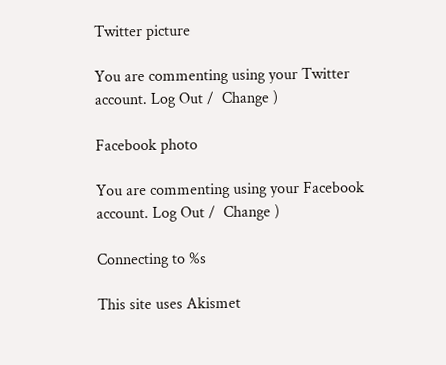Twitter picture

You are commenting using your Twitter account. Log Out /  Change )

Facebook photo

You are commenting using your Facebook account. Log Out /  Change )

Connecting to %s

This site uses Akismet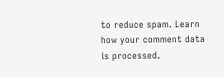to reduce spam. Learn how your comment data is processed.